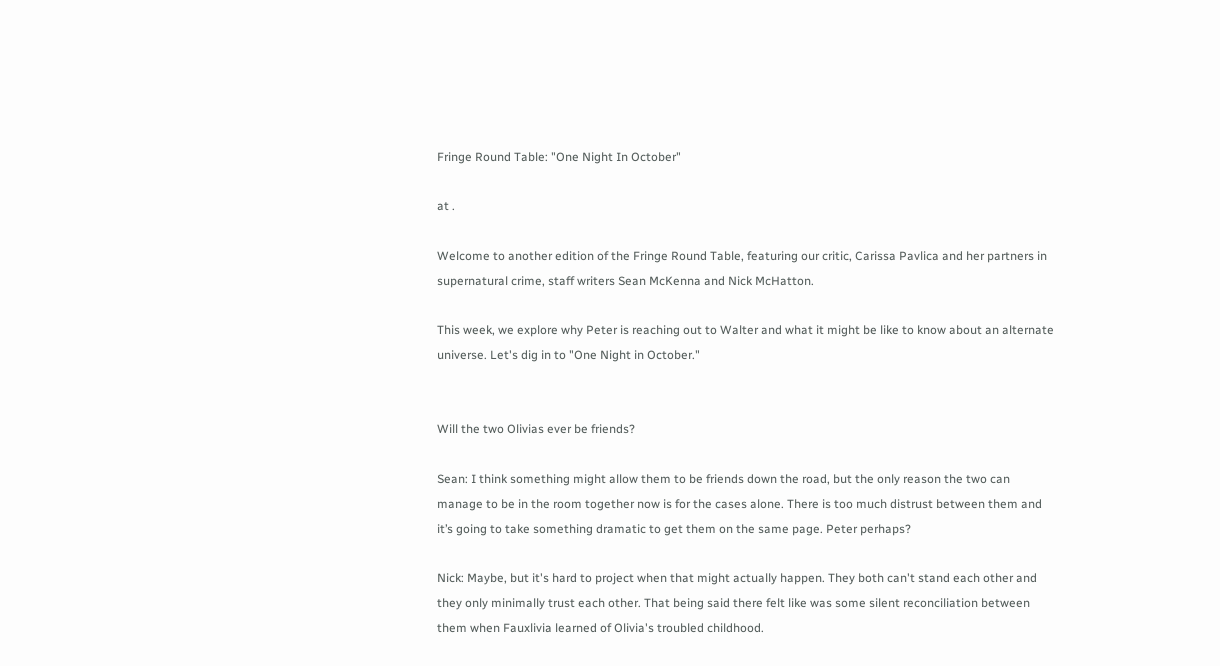Fringe Round Table: "One Night In October"

at .

Welcome to another edition of the Fringe Round Table, featuring our critic, Carissa Pavlica and her partners in supernatural crime, staff writers Sean McKenna and Nick McHatton.

This week, we explore why Peter is reaching out to Walter and what it might be like to know about an alternate universe. Let's dig in to "One Night in October."


Will the two Olivias ever be friends?

Sean: I think something might allow them to be friends down the road, but the only reason the two can manage to be in the room together now is for the cases alone. There is too much distrust between them and it’s going to take something dramatic to get them on the same page. Peter perhaps?

Nick: Maybe, but it's hard to project when that might actually happen. They both can't stand each other and they only minimally trust each other. That being said there felt like was some silent reconciliation between them when Fauxlivia learned of Olivia's troubled childhood.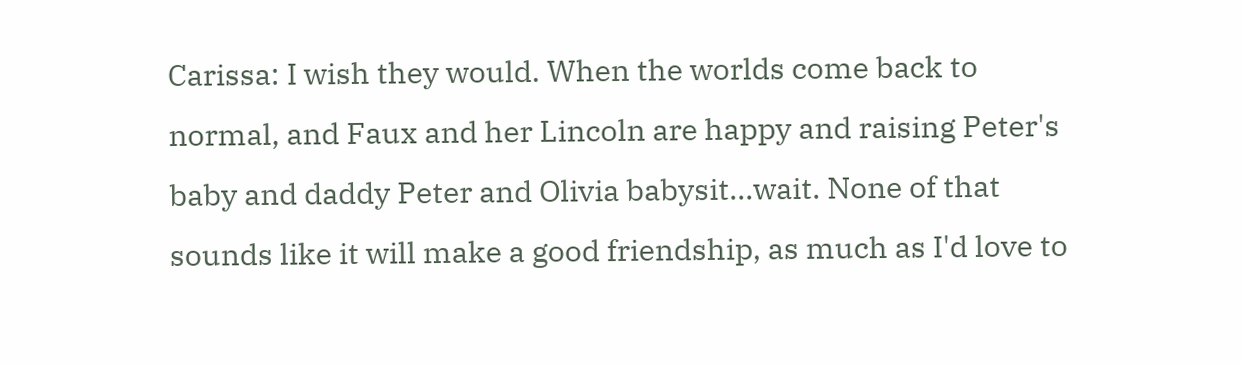Carissa: I wish they would. When the worlds come back to normal, and Faux and her Lincoln are happy and raising Peter's baby and daddy Peter and Olivia babysit...wait. None of that sounds like it will make a good friendship, as much as I'd love to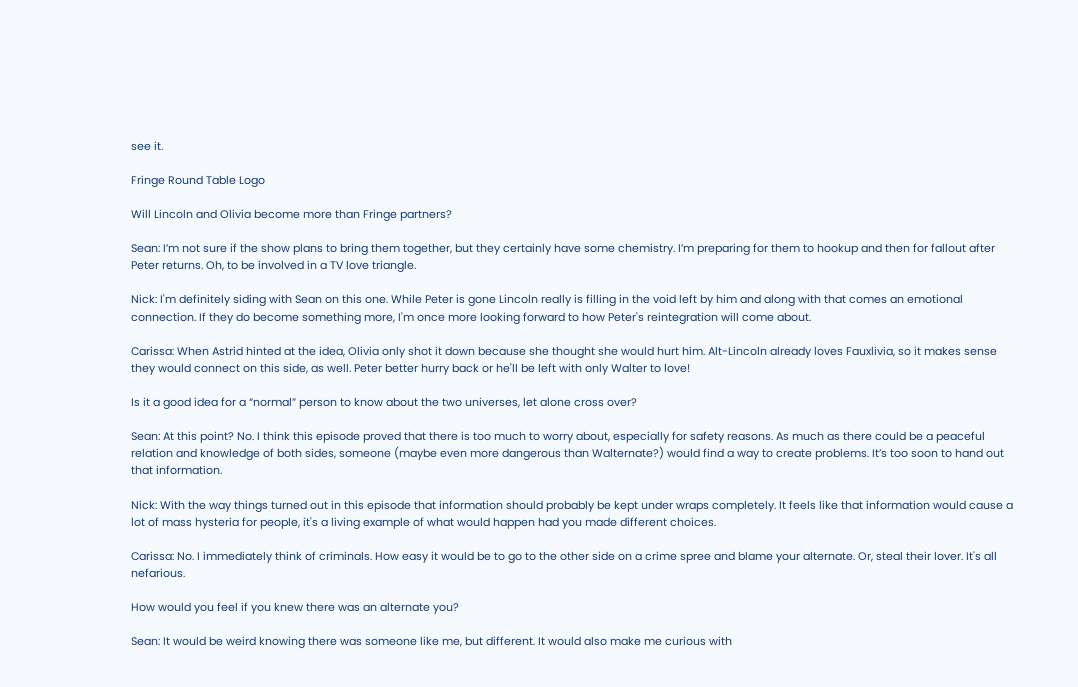see it.

Fringe Round Table Logo

Will Lincoln and Olivia become more than Fringe partners?

Sean: I’m not sure if the show plans to bring them together, but they certainly have some chemistry. I’m preparing for them to hookup and then for fallout after Peter returns. Oh, to be involved in a TV love triangle.

Nick: I'm definitely siding with Sean on this one. While Peter is gone Lincoln really is filling in the void left by him and along with that comes an emotional connection. If they do become something more, I'm once more looking forward to how Peter's reintegration will come about.

Carissa: When Astrid hinted at the idea, Olivia only shot it down because she thought she would hurt him. Alt-Lincoln already loves Fauxlivia, so it makes sense they would connect on this side, as well. Peter better hurry back or he'll be left with only Walter to love!

Is it a good idea for a “normal” person to know about the two universes, let alone cross over?

Sean: At this point? No. I think this episode proved that there is too much to worry about, especially for safety reasons. As much as there could be a peaceful relation and knowledge of both sides, someone (maybe even more dangerous than Walternate?) would find a way to create problems. It’s too soon to hand out that information.

Nick: With the way things turned out in this episode that information should probably be kept under wraps completely. It feels like that information would cause a lot of mass hysteria for people, it's a living example of what would happen had you made different choices.

Carissa: No. I immediately think of criminals. How easy it would be to go to the other side on a crime spree and blame your alternate. Or, steal their lover. It's all nefarious.

How would you feel if you knew there was an alternate you?

Sean: It would be weird knowing there was someone like me, but different. It would also make me curious with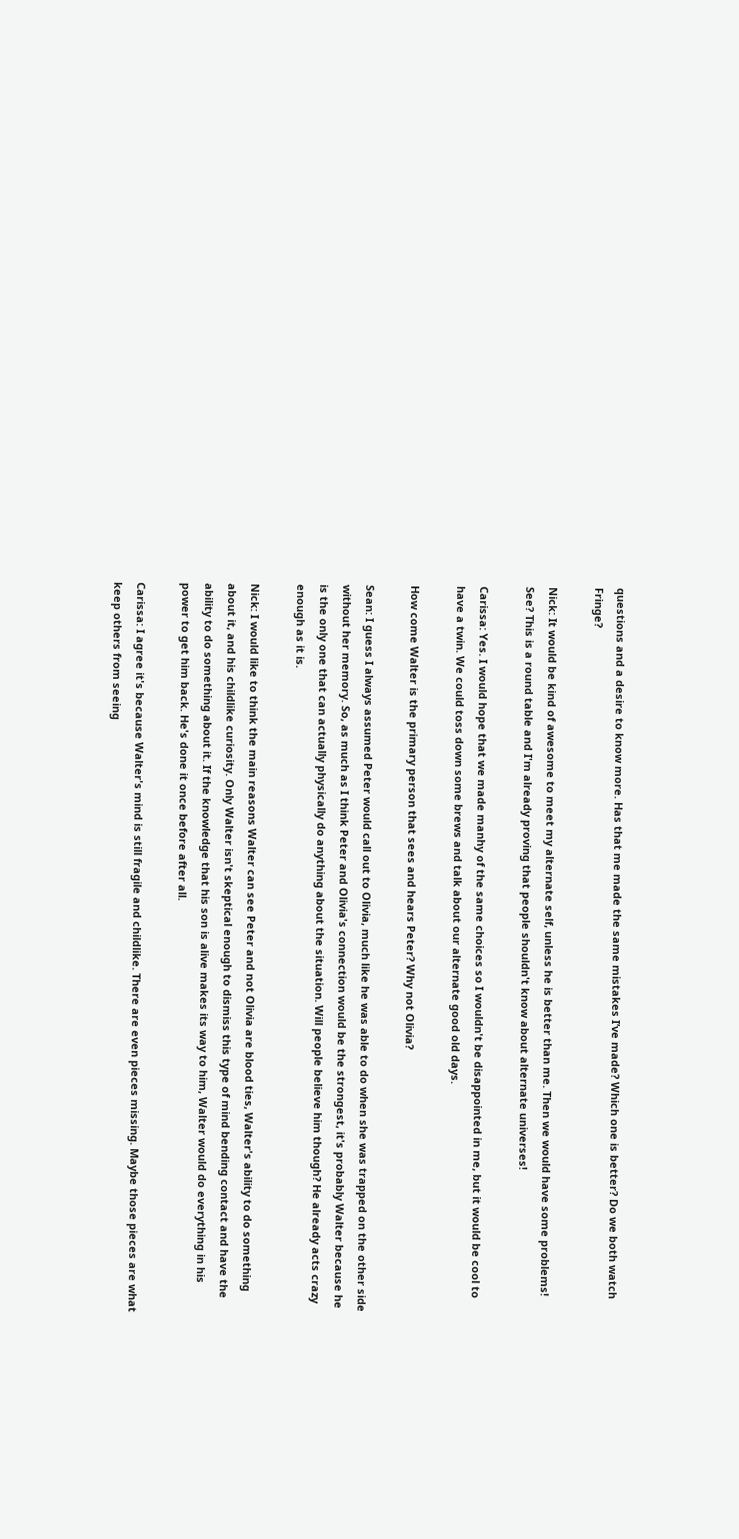questions and a desire to know more. Has that me made the same mistakes I’ve made? Which one is better? Do we both watch Fringe?

Nick: It would be kind of awesome to meet my alternate self, unless he is better than me. Then we would have some problems! See? This is a round table and I'm already proving that people shouldn't know about alternate universes!

Carissa: Yes. I would hope that we made manhy of the same choices so I wouldn't be disappointed in me, but it would be cool to have a twin. We could toss down some brews and talk about our alternate good old days.

How come Walter is the primary person that sees and hears Peter? Why not Olivia?

Sean: I guess I always assumed Peter would call out to Olivia, much like he was able to do when she was trapped on the other side without her memory. So, as much as I think Peter and Olivia's connection would be the strongest, it's probably Walter because he is the only one that can actually physically do anything about the situation. Will people believe him though? He already acts crazy enough as it is.

Nick: I would like to think the main reasons Walter can see Peter and not Olivia are blood ties, Walter's ability to do something about it, and his childlike curiosity. Only Walter isn't skeptical enough to dismiss this type of mind bending contact and have the ability to do something about it. If the knowledge that his son is alive makes its way to him, Walter would do everything in his power to get him back. He's done it once before after all.

Carissa: I agree it's because Walter's mind is still fragile and childlike. There are even pieces missing. Maybe those pieces are what keep others from seeing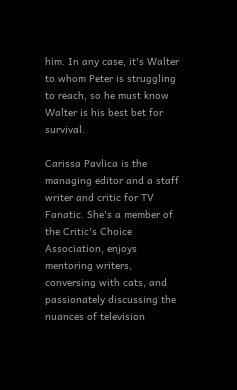him. In any case, it's Walter to whom Peter is struggling to reach, so he must know Walter is his best bet for survival.

Carissa Pavlica is the managing editor and a staff writer and critic for TV Fanatic. She's a member of the Critic's Choice Association, enjoys mentoring writers, conversing with cats, and passionately discussing the nuances of television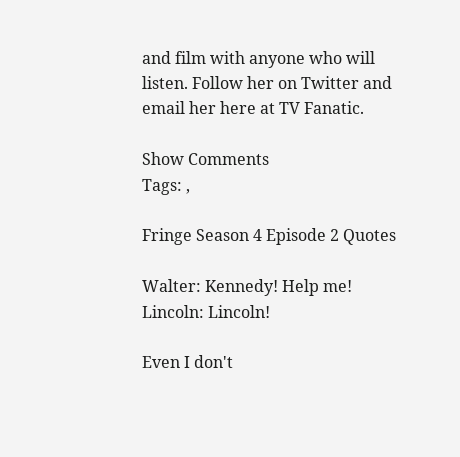and film with anyone who will listen. Follow her on Twitter and email her here at TV Fanatic.

Show Comments
Tags: ,

Fringe Season 4 Episode 2 Quotes

Walter: Kennedy! Help me!
Lincoln: Lincoln!

Even I don't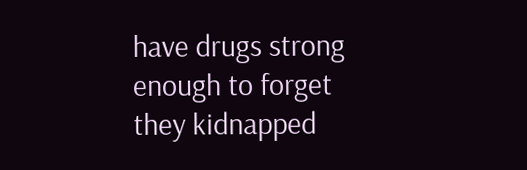have drugs strong enough to forget they kidnapped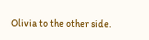Olivia to the other side.